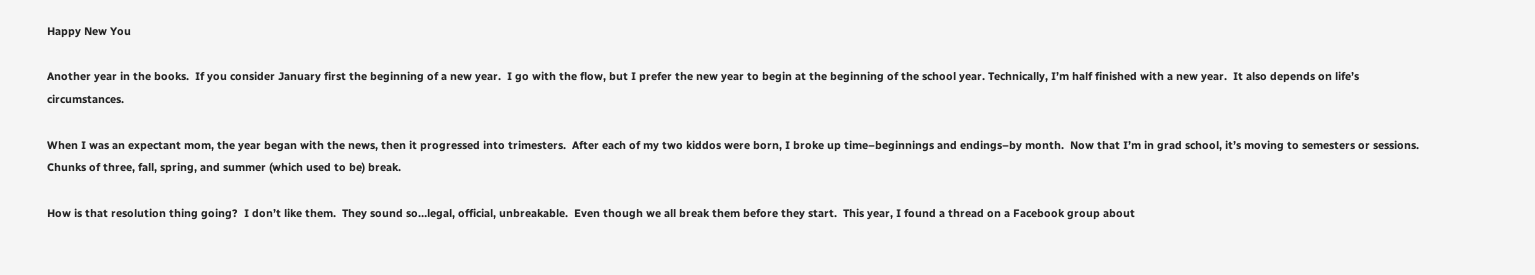Happy New You

Another year in the books.  If you consider January first the beginning of a new year.  I go with the flow, but I prefer the new year to begin at the beginning of the school year. Technically, I’m half finished with a new year.  It also depends on life’s circumstances.

When I was an expectant mom, the year began with the news, then it progressed into trimesters.  After each of my two kiddos were born, I broke up time–beginnings and endings–by month.  Now that I’m in grad school, it’s moving to semesters or sessions. Chunks of three, fall, spring, and summer (which used to be) break.

How is that resolution thing going?  I don’t like them.  They sound so…legal, official, unbreakable.  Even though we all break them before they start.  This year, I found a thread on a Facebook group about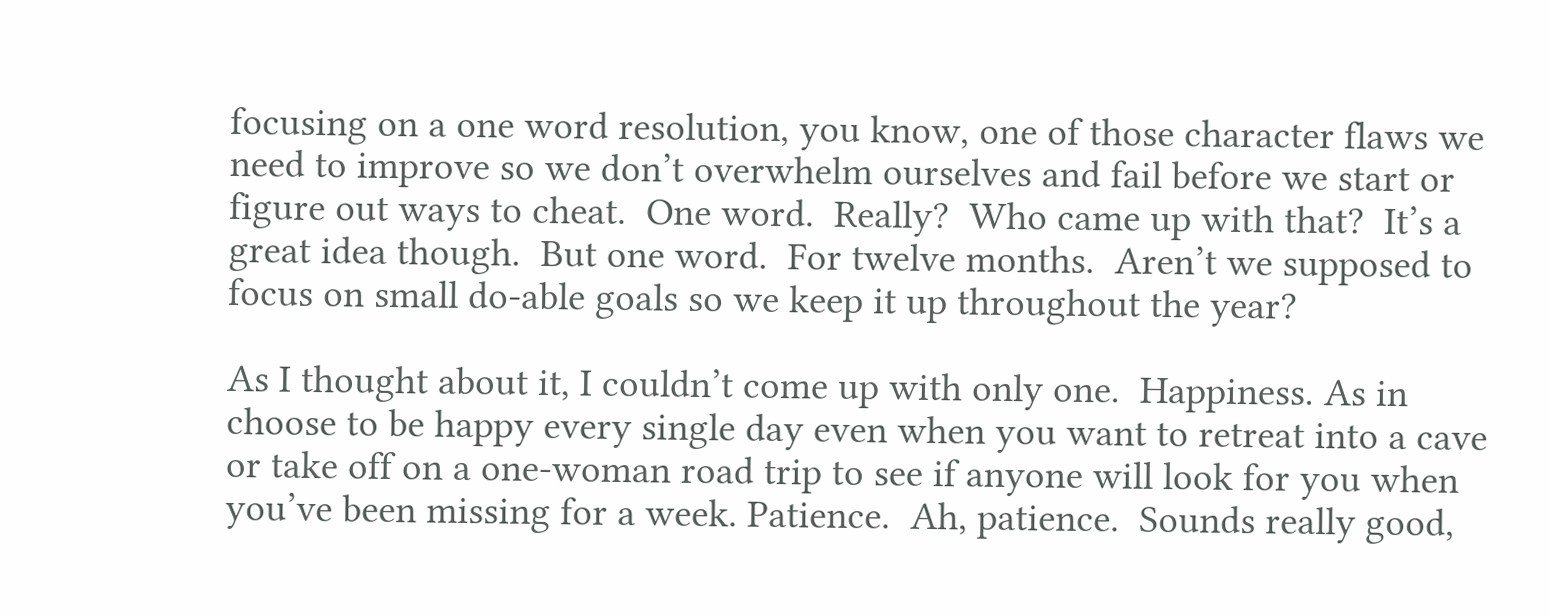focusing on a one word resolution, you know, one of those character flaws we need to improve so we don’t overwhelm ourselves and fail before we start or figure out ways to cheat.  One word.  Really?  Who came up with that?  It’s a great idea though.  But one word.  For twelve months.  Aren’t we supposed to focus on small do-able goals so we keep it up throughout the year?

As I thought about it, I couldn’t come up with only one.  Happiness. As in choose to be happy every single day even when you want to retreat into a cave or take off on a one-woman road trip to see if anyone will look for you when you’ve been missing for a week. Patience.  Ah, patience.  Sounds really good,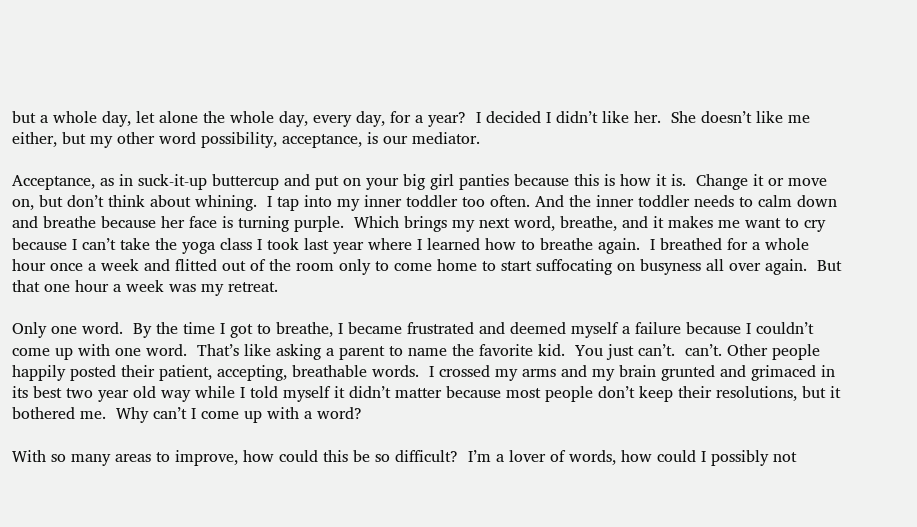but a whole day, let alone the whole day, every day, for a year?  I decided I didn’t like her.  She doesn’t like me either, but my other word possibility, acceptance, is our mediator.

Acceptance, as in suck-it-up buttercup and put on your big girl panties because this is how it is.  Change it or move on, but don’t think about whining.  I tap into my inner toddler too often. And the inner toddler needs to calm down and breathe because her face is turning purple.  Which brings my next word, breathe, and it makes me want to cry because I can’t take the yoga class I took last year where I learned how to breathe again.  I breathed for a whole hour once a week and flitted out of the room only to come home to start suffocating on busyness all over again.  But that one hour a week was my retreat.

Only one word.  By the time I got to breathe, I became frustrated and deemed myself a failure because I couldn’t come up with one word.  That’s like asking a parent to name the favorite kid.  You just can’t.  can’t. Other people happily posted their patient, accepting, breathable words.  I crossed my arms and my brain grunted and grimaced in its best two year old way while I told myself it didn’t matter because most people don’t keep their resolutions, but it bothered me.  Why can’t I come up with a word?

With so many areas to improve, how could this be so difficult?  I’m a lover of words, how could I possibly not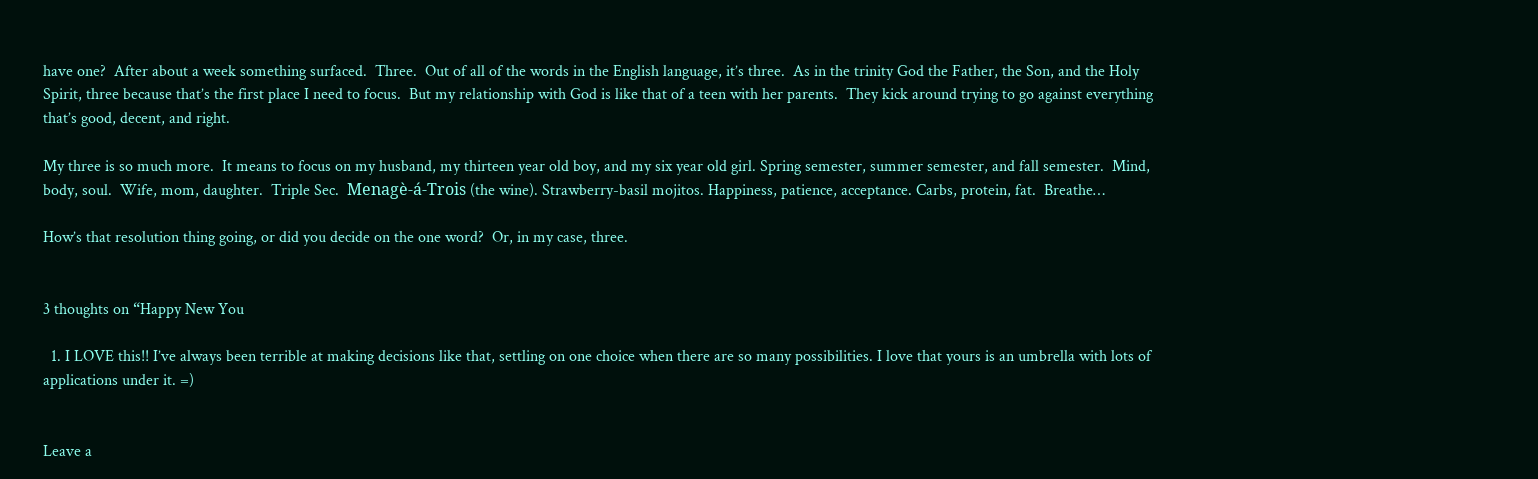have one?  After about a week something surfaced.  Three.  Out of all of the words in the English language, it’s three.  As in the trinity God the Father, the Son, and the Holy Spirit, three because that’s the first place I need to focus.  But my relationship with God is like that of a teen with her parents.  They kick around trying to go against everything that’s good, decent, and right.

My three is so much more.  It means to focus on my husband, my thirteen year old boy, and my six year old girl. Spring semester, summer semester, and fall semester.  Mind, body, soul.  Wife, mom, daughter.  Triple Sec.  Menagè-á-Trois (the wine). Strawberry-basil mojitos. Happiness, patience, acceptance. Carbs, protein, fat.  Breathe…

How’s that resolution thing going, or did you decide on the one word?  Or, in my case, three.


3 thoughts on “Happy New You

  1. I LOVE this!! I’ve always been terrible at making decisions like that, settling on one choice when there are so many possibilities. I love that yours is an umbrella with lots of applications under it. =)


Leave a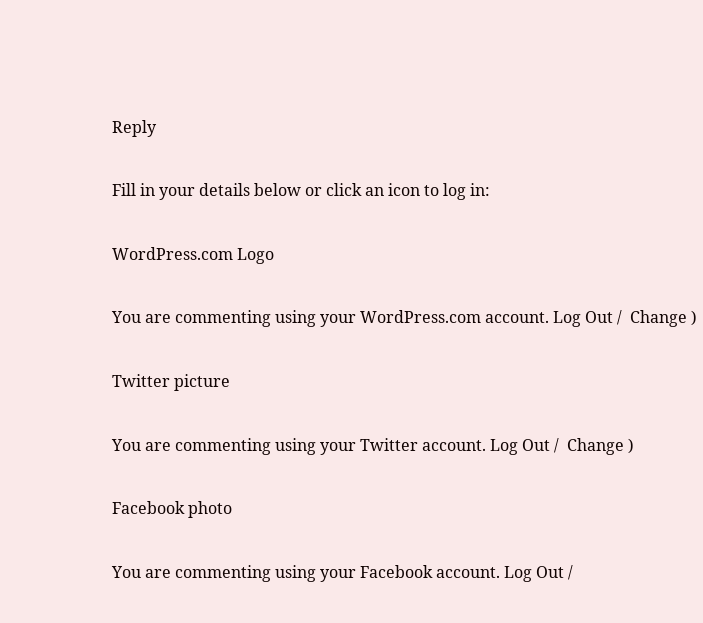Reply

Fill in your details below or click an icon to log in:

WordPress.com Logo

You are commenting using your WordPress.com account. Log Out /  Change )

Twitter picture

You are commenting using your Twitter account. Log Out /  Change )

Facebook photo

You are commenting using your Facebook account. Log Out /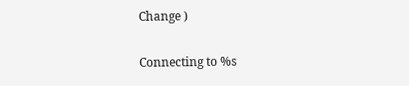Change )

Connecting to %s